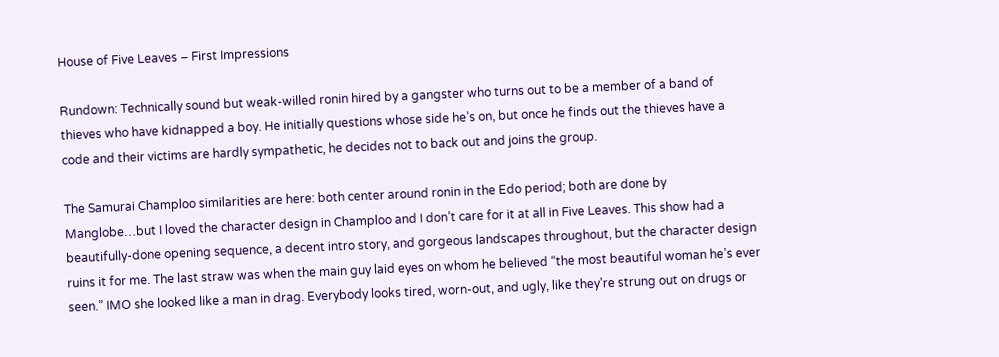House of Five Leaves – First Impressions

Rundown: Technically sound but weak-willed ronin hired by a gangster who turns out to be a member of a band of thieves who have kidnapped a boy. He initially questions whose side he’s on, but once he finds out the thieves have a code and their victims are hardly sympathetic, he decides not to back out and joins the group.

The Samurai Champloo similarities are here: both center around ronin in the Edo period; both are done by Manglobe…but I loved the character design in Champloo and I don’t care for it at all in Five Leaves. This show had a beautifully-done opening sequence, a decent intro story, and gorgeous landscapes throughout, but the character design ruins it for me. The last straw was when the main guy laid eyes on whom he believed “the most beautiful woman he’s ever seen.” IMO she looked like a man in drag. Everybody looks tired, worn-out, and ugly, like they’re strung out on drugs or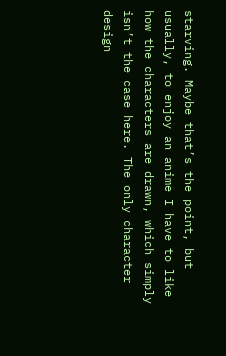starving. Maybe that’s the point, but usually, to enjoy an anime I have to like how the characters are drawn, which simply isn’t the case here. The only character design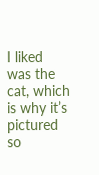I liked was the cat, which is why it’s pictured so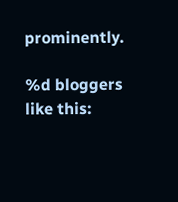prominently.

%d bloggers like this: